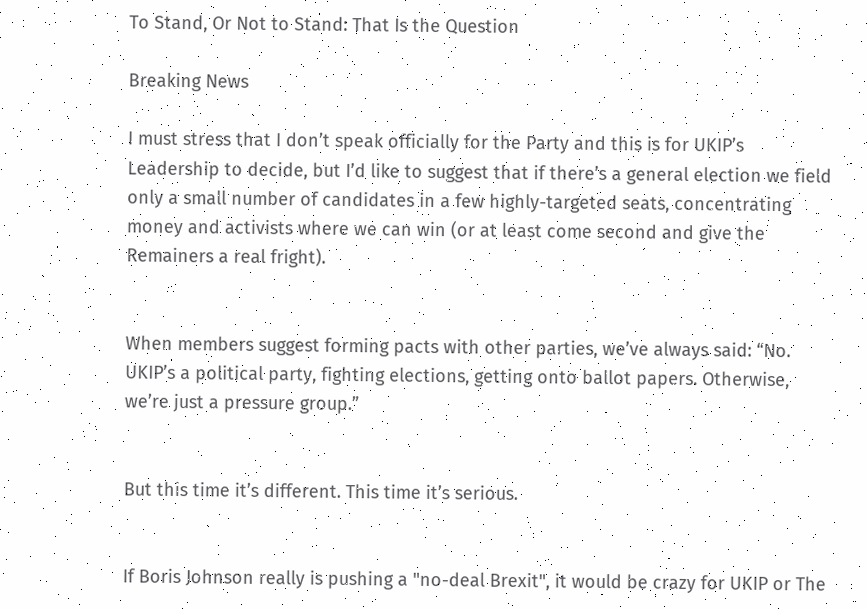To Stand, Or Not to Stand: That Is the Question

Breaking News

I must stress that I don’t speak officially for the Party and this is for UKIP’s Leadership to decide, but I’d like to suggest that if there’s a general election we field only a small number of candidates in a few highly-targeted seats, concentrating money and activists where we can win (or at least come second and give the Remainers a real fright).


When members suggest forming pacts with other parties, we’ve always said: “No.  UKIP’s a political party, fighting elections, getting onto ballot papers. Otherwise, we’re just a pressure group.”


But this time it’s different. This time it’s serious.


If Boris Johnson really is pushing a "no-deal Brexit", it would be crazy for UKIP or The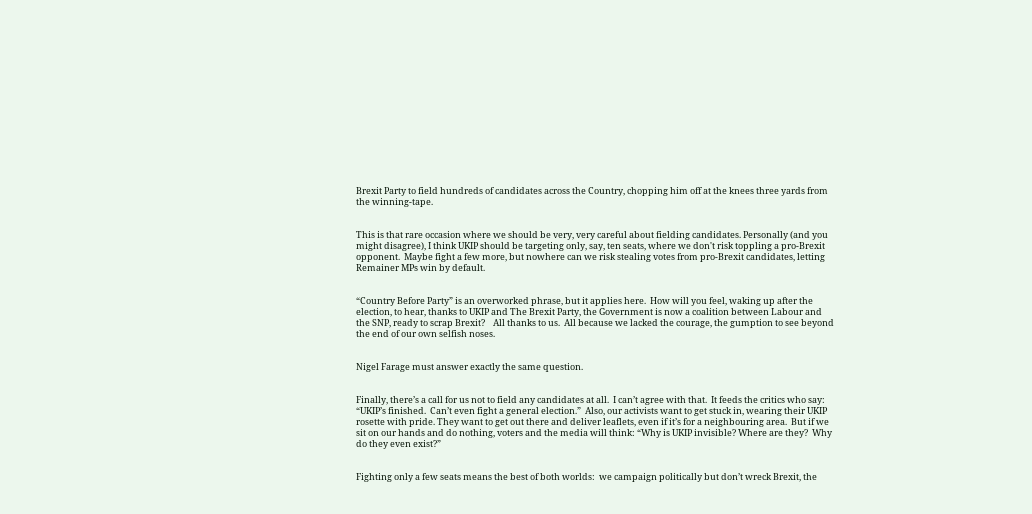Brexit Party to field hundreds of candidates across the Country, chopping him off at the knees three yards from the winning-tape.


This is that rare occasion where we should be very, very careful about fielding candidates. Personally (and you might disagree), I think UKIP should be targeting only, say, ten seats, where we don't risk toppling a pro-Brexit opponent.  Maybe fight a few more, but nowhere can we risk stealing votes from pro-Brexit candidates, letting Remainer MPs win by default.


“Country Before Party” is an overworked phrase, but it applies here.  How will you feel, waking up after the election, to hear, thanks to UKIP and The Brexit Party, the Government is now a coalition between Labour and the SNP, ready to scrap Brexit?    All thanks to us.  All because we lacked the courage, the gumption to see beyond the end of our own selfish noses.


Nigel Farage must answer exactly the same question.


Finally, there’s a call for us not to field any candidates at all.  I can’t agree with that.  It feeds the critics who say: “UKIP’s finished.  Can’t even fight a general election.”  Also, our activists want to get stuck in, wearing their UKIP rosette with pride. They want to get out there and deliver leaflets, even if it’s for a neighbouring area.  But if we sit on our hands and do nothing, voters and the media will think: “Why is UKIP invisible? Where are they?  Why do they even exist?”


Fighting only a few seats means the best of both worlds:  we campaign politically but don’t wreck Brexit, the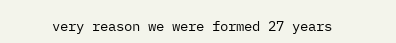very reason we were formed 27 years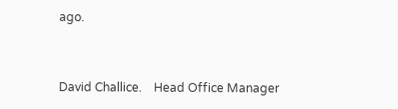ago.


David Challice.    Head Office Manager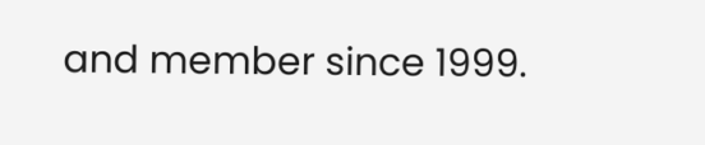and member since 1999.